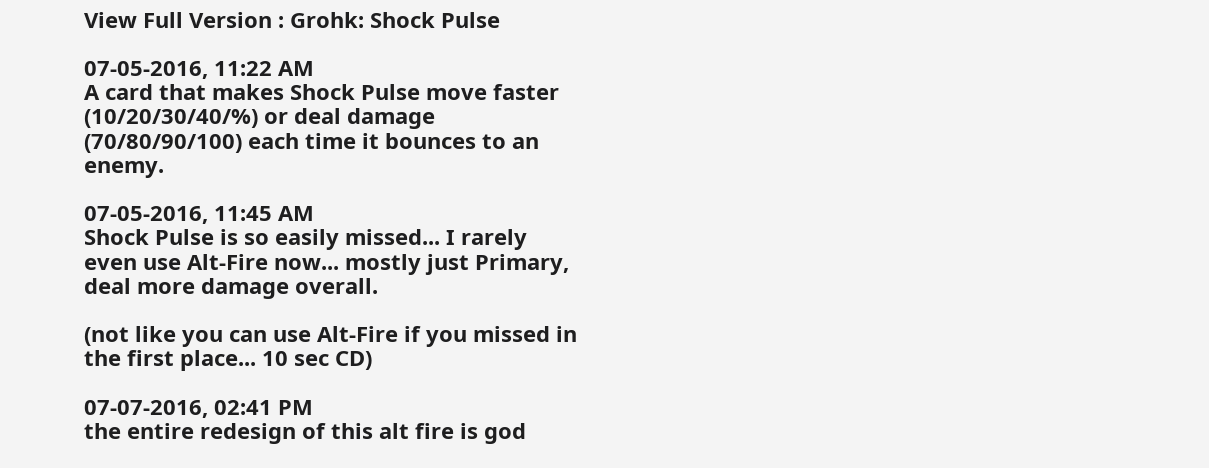View Full Version : Grohk: Shock Pulse

07-05-2016, 11:22 AM
A card that makes Shock Pulse move faster (10/20/30/40/%) or deal damage (70/80/90/100) each time it bounces to an enemy.

07-05-2016, 11:45 AM
Shock Pulse is so easily missed... I rarely even use Alt-Fire now... mostly just Primary, deal more damage overall.

(not like you can use Alt-Fire if you missed in the first place... 10 sec CD)

07-07-2016, 02:41 PM
the entire redesign of this alt fire is god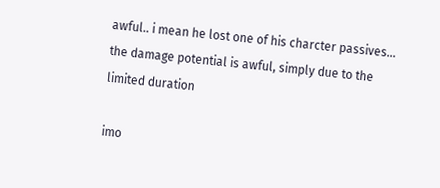awful.. i mean he lost one of his charcter passives... the damage potential is awful, simply due to the limited duration

imo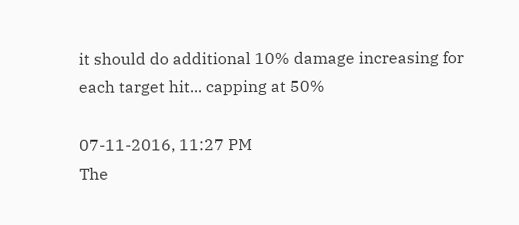it should do additional 10% damage increasing for each target hit... capping at 50%

07-11-2016, 11:27 PM
The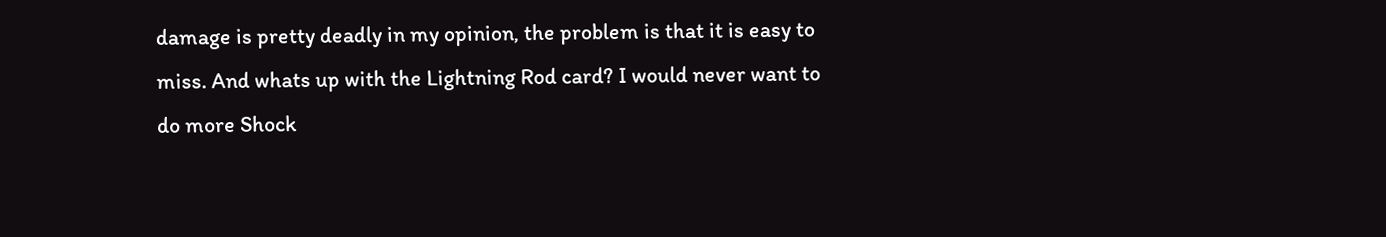damage is pretty deadly in my opinion, the problem is that it is easy to miss. And whats up with the Lightning Rod card? I would never want to do more Shock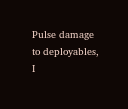Pulse damage to deployables, I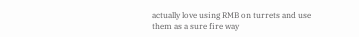actually love using RMB on turrets and use them as a sure fire way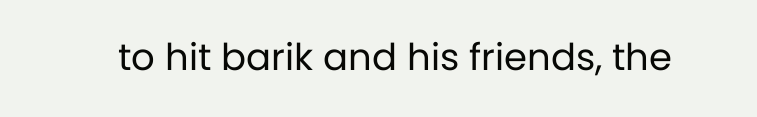to hit barik and his friends, the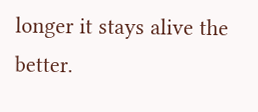longer it stays alive the better.